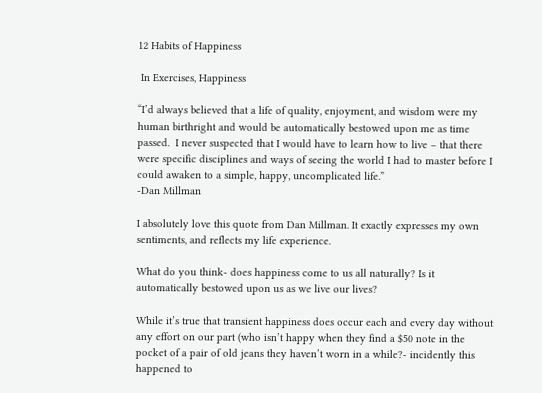12 Habits of Happiness

 In Exercises, Happiness

“I’d always believed that a life of quality, enjoyment, and wisdom were my human birthright and would be automatically bestowed upon me as time passed.  I never suspected that I would have to learn how to live – that there were specific disciplines and ways of seeing the world I had to master before I could awaken to a simple, happy, uncomplicated life.”
-Dan Millman

I absolutely love this quote from Dan Millman. It exactly expresses my own sentiments, and reflects my life experience.

What do you think- does happiness come to us all naturally? Is it automatically bestowed upon us as we live our lives?

While it’s true that transient happiness does occur each and every day without any effort on our part (who isn’t happy when they find a $50 note in the pocket of a pair of old jeans they haven’t worn in a while?- incidently this happened to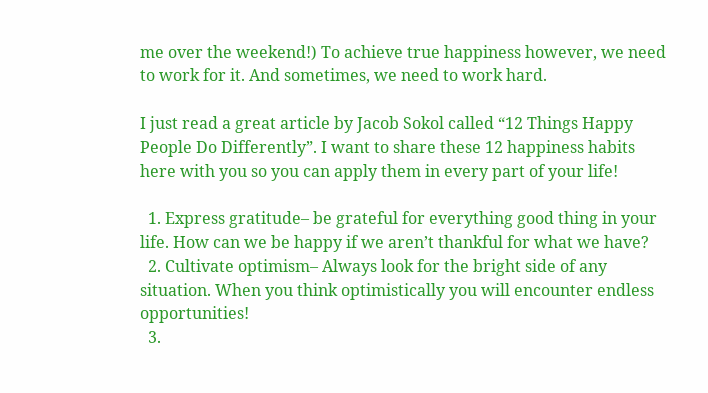me over the weekend!) To achieve true happiness however, we need to work for it. And sometimes, we need to work hard.

I just read a great article by Jacob Sokol called “12 Things Happy People Do Differently”. I want to share these 12 happiness habits here with you so you can apply them in every part of your life!

  1. Express gratitude– be grateful for everything good thing in your life. How can we be happy if we aren’t thankful for what we have?
  2. Cultivate optimism– Always look for the bright side of any situation. When you think optimistically you will encounter endless opportunities!
  3.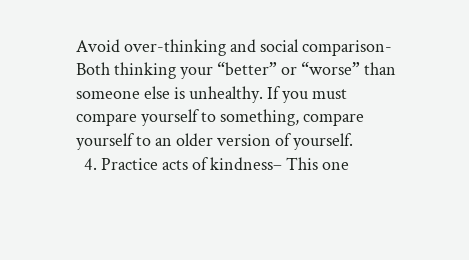Avoid over-thinking and social comparison- Both thinking your “better” or “worse” than someone else is unhealthy. If you must compare yourself to something, compare yourself to an older version of yourself.
  4. Practice acts of kindness– This one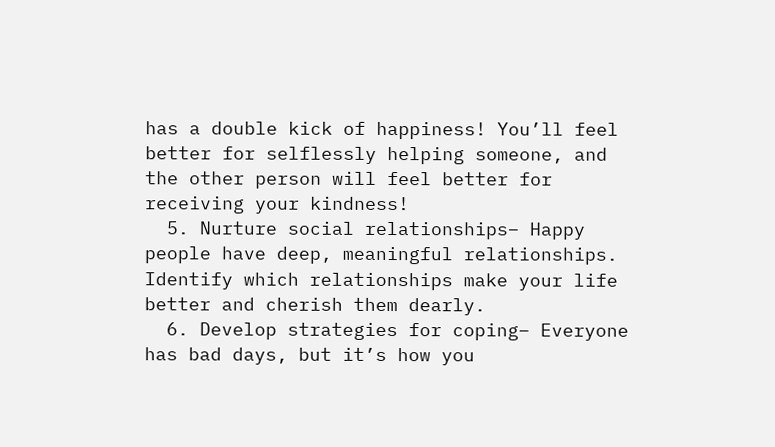has a double kick of happiness! You’ll feel better for selflessly helping someone, and the other person will feel better for receiving your kindness!
  5. Nurture social relationships– Happy people have deep, meaningful relationships. Identify which relationships make your life better and cherish them dearly.
  6. Develop strategies for coping– Everyone has bad days, but it’s how you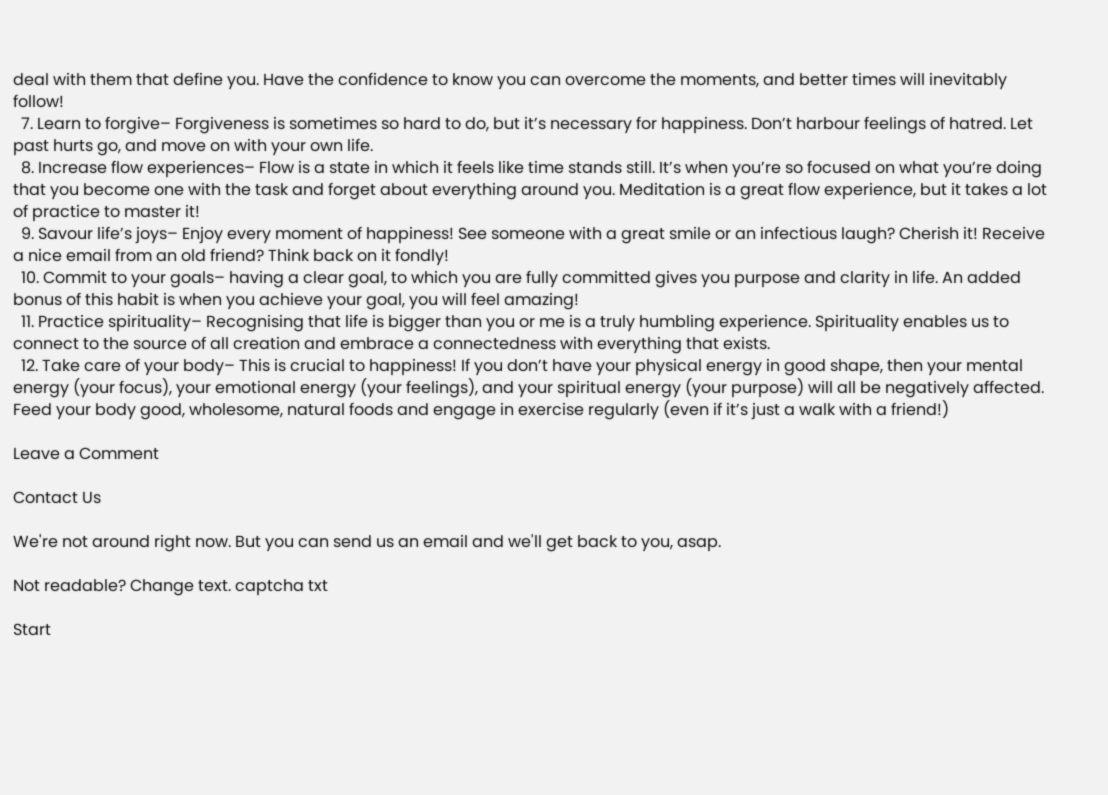deal with them that define you. Have the confidence to know you can overcome the moments, and better times will inevitably follow!
  7. Learn to forgive– Forgiveness is sometimes so hard to do, but it’s necessary for happiness. Don’t harbour feelings of hatred. Let past hurts go, and move on with your own life.
  8. Increase flow experiences– Flow is a state in which it feels like time stands still. It’s when you’re so focused on what you’re doing that you become one with the task and forget about everything around you. Meditation is a great flow experience, but it takes a lot of practice to master it!
  9. Savour life’s joys– Enjoy every moment of happiness! See someone with a great smile or an infectious laugh? Cherish it! Receive a nice email from an old friend? Think back on it fondly!
  10. Commit to your goals– having a clear goal, to which you are fully committed gives you purpose and clarity in life. An added bonus of this habit is when you achieve your goal, you will feel amazing!
  11. Practice spirituality– Recognising that life is bigger than you or me is a truly humbling experience. Spirituality enables us to connect to the source of all creation and embrace a connectedness with everything that exists.
  12. Take care of your body– This is crucial to happiness! If you don’t have your physical energy in good shape, then your mental energy (your focus), your emotional energy (your feelings), and your spiritual energy (your purpose) will all be negatively affected. Feed your body good, wholesome, natural foods and engage in exercise regularly (even if it’s just a walk with a friend!)

Leave a Comment

Contact Us

We're not around right now. But you can send us an email and we'll get back to you, asap.

Not readable? Change text. captcha txt

Start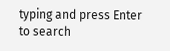typing and press Enter to search